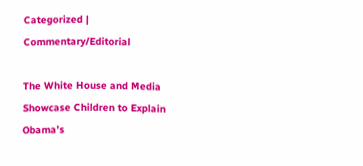Categorized | Commentary/Editorial

The White House and Media Showcase Children to Explain Obama’s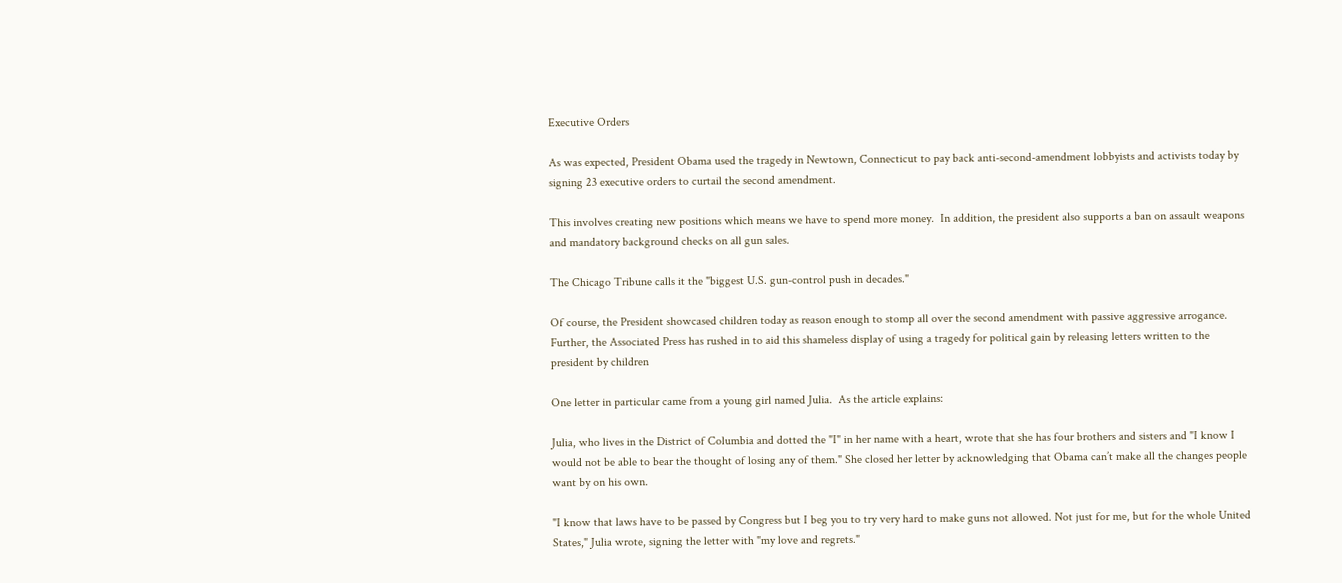Executive Orders

As was expected, President Obama used the tragedy in Newtown, Connecticut to pay back anti-second-amendment lobbyists and activists today by signing 23 executive orders to curtail the second amendment.

This involves creating new positions which means we have to spend more money.  In addition, the president also supports a ban on assault weapons and mandatory background checks on all gun sales.

The Chicago Tribune calls it the "biggest U.S. gun-control push in decades."

Of course, the President showcased children today as reason enough to stomp all over the second amendment with passive aggressive arrogance.  Further, the Associated Press has rushed in to aid this shameless display of using a tragedy for political gain by releasing letters written to the president by children

One letter in particular came from a young girl named Julia.  As the article explains:

Julia, who lives in the District of Columbia and dotted the "I" in her name with a heart, wrote that she has four brothers and sisters and "I know I would not be able to bear the thought of losing any of them." She closed her letter by acknowledging that Obama can’t make all the changes people want by on his own.

"I know that laws have to be passed by Congress but I beg you to try very hard to make guns not allowed. Not just for me, but for the whole United States," Julia wrote, signing the letter with "my love and regrets."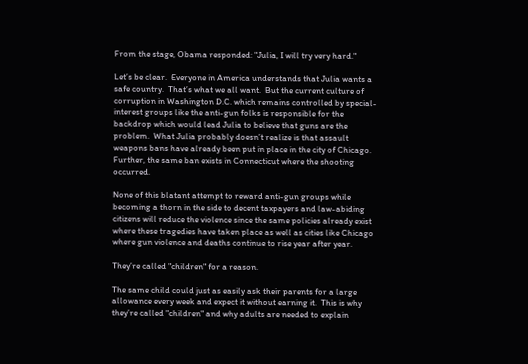From the stage, Obama responded: "Julia, I will try very hard."

Let’s be clear.  Everyone in America understands that Julia wants a safe country.  That’s what we all want.  But the current culture of corruption in Washington D.C. which remains controlled by special-interest groups like the anti-gun folks is responsible for the backdrop which would lead Julia to believe that guns are the problem.  What Julia probably doesn’t realize is that assault weapons bans have already been put in place in the city of Chicago.  Further, the same ban exists in Connecticut where the shooting occurred.

None of this blatant attempt to reward anti-gun groups while becoming a thorn in the side to decent taxpayers and law-abiding citizens will reduce the violence since the same policies already exist where these tragedies have taken place as well as cities like Chicago where gun violence and deaths continue to rise year after year.

They’re called "children" for a reason.

The same child could just as easily ask their parents for a large allowance every week and expect it without earning it.  This is why they’re called "children" and why adults are needed to explain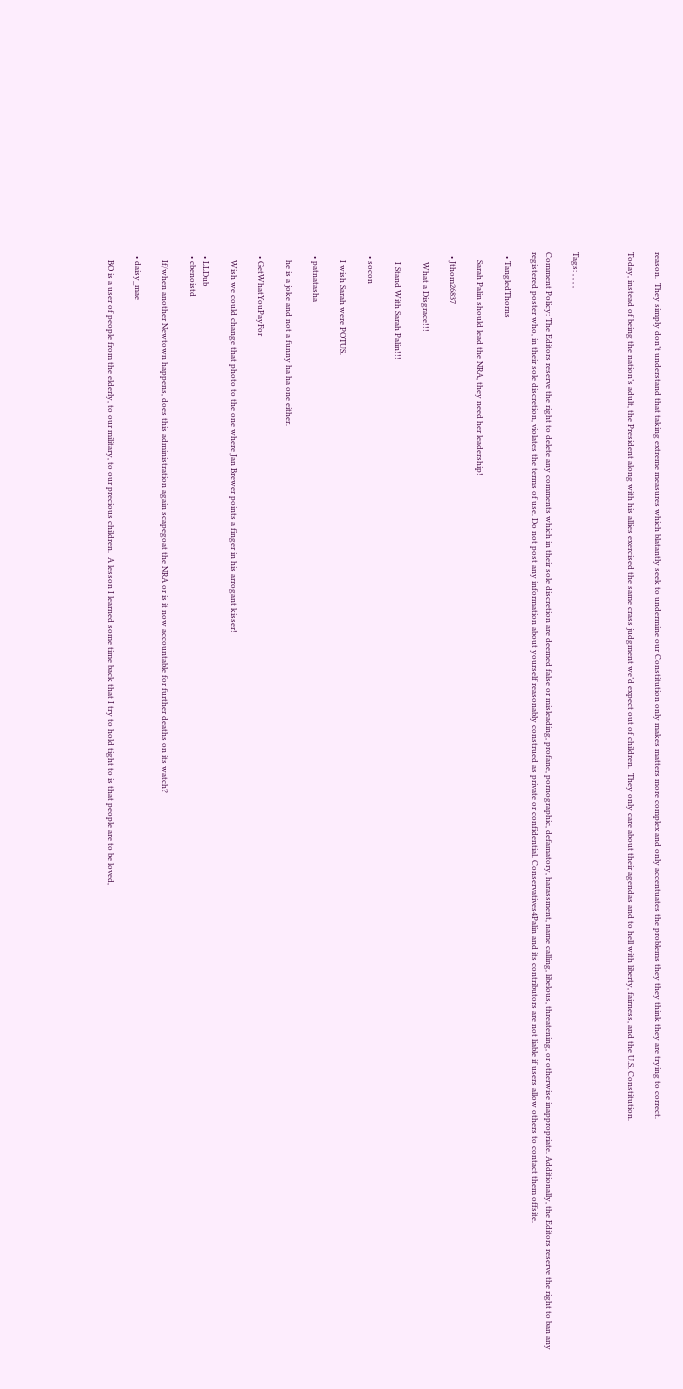reason.  They simply don’t understand that taking extreme measures which blatantly seek to undermine our Constitution only makes matters more complex and only accentuates the problems they they think they are trying to correct.

Today, instead of being the nation’s adult, the President along with his allies exercised the same crass judgment we’d expect out of children.  They only care about their agendas and to hell with liberty, fairness, and the U.S. Constitution.



Tags: , , , ,

Comment Policy: The Editors reserve the right to delete any comments which in their sole discretion are deemed false or misleading, profane, pornographic, defamatory, harassment, name calling, libelous, threatening, or otherwise inappropriate. Additionally, the Editors reserve the right to ban any registered poster who, in their sole discretion, violates the terms of use. Do not post any information about yourself reasonably construed as private or confidential. Conservatives4Palin and its contributors are not liable if users allow others to contact them offsite.

  • TangledThorns

    Sarah Palin should lead the NRA, they need her leadership!

  • Jthom26837

     What a Disgrace!!!

     I Stand With Sarah Palin!!!

  • socon

    I wish Sarah were POTUS.

  • patnatasha

    he is a joke and not a funny ha ha one either.

  • GetWhatYouPayFor

    Wish we could change that photo to the one where Jan Brewer points a finger in his arrogant kisser!

  • LLDub
  • cbenoistd

    If/when another Newtown happens, does this administration again scapegoat the NRA or is it now accountable for further deaths on its watch?

  • daisy_mae

    BO is a user of people from the elderly, to our military, to our precious children.  A lesson I learned some time back that I try to hold tight to is that people are to be loved,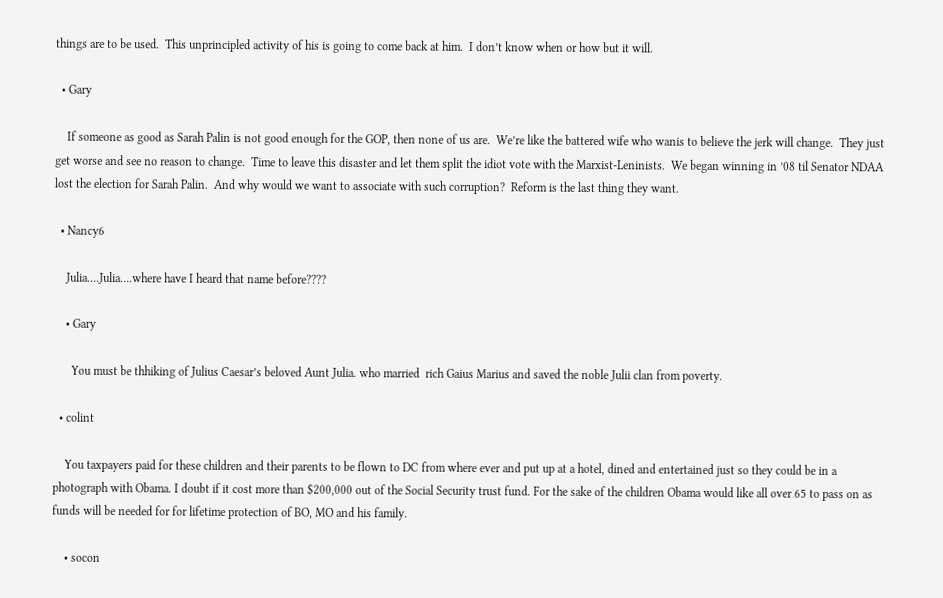things are to be used.  This unprincipled activity of his is going to come back at him.  I don’t know when or how but it will.

  • Gary

    If someone as good as Sarah Palin is not good enough for the GOP, then none of us are.  We’re like the battered wife who wanis to believe the jerk will change.  They just get worse and see no reason to change.  Time to leave this disaster and let them split the idiot vote with the Marxist-Leninists.  We began winning in ’08 til Senator NDAA lost the election for Sarah Palin.  And why would we want to associate with such corruption?  Reform is the last thing they want.

  • Nancy6

    Julia….Julia….where have I heard that name before????

    • Gary

      You must be thhiking of Julius Caesar’s beloved Aunt Julia. who married  rich Gaius Marius and saved the noble Julii clan from poverty.

  • colint

    You taxpayers paid for these children and their parents to be flown to DC from where ever and put up at a hotel, dined and entertained just so they could be in a photograph with Obama. I doubt if it cost more than $200,000 out of the Social Security trust fund. For the sake of the children Obama would like all over 65 to pass on as funds will be needed for for lifetime protection of BO, MO and his family.

    • socon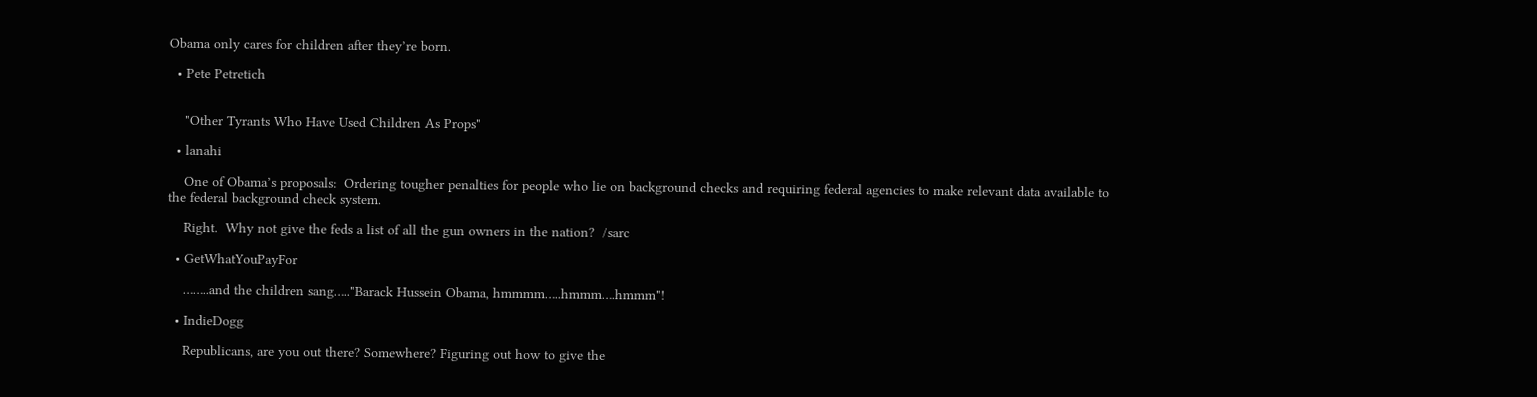Obama only cares for children after they’re born.

  • Pete Petretich


    "Other Tyrants Who Have Used Children As Props"

  • lanahi

    One of Obama’s proposals:  Ordering tougher penalties for people who lie on background checks and requiring federal agencies to make relevant data available to the federal background check system.

    Right.  Why not give the feds a list of all the gun owners in the nation?  /sarc

  • GetWhatYouPayFor

    ……..and the children sang….."Barack Hussein Obama, hmmmm…..hmmm….hmmm"!

  • IndieDogg

    Republicans, are you out there? Somewhere? Figuring out how to give the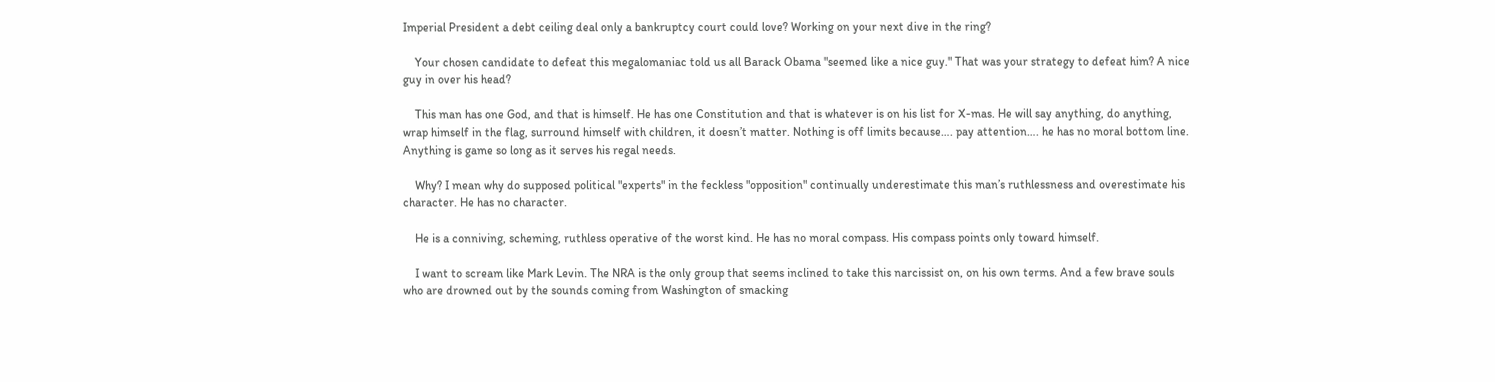Imperial President a debt ceiling deal only a bankruptcy court could love? Working on your next dive in the ring?

    Your chosen candidate to defeat this megalomaniac told us all Barack Obama "seemed like a nice guy." That was your strategy to defeat him? A nice guy in over his head?

    This man has one God, and that is himself. He has one Constitution and that is whatever is on his list for X-mas. He will say anything, do anything, wrap himself in the flag, surround himself with children, it doesn’t matter. Nothing is off limits because…. pay attention…. he has no moral bottom line. Anything is game so long as it serves his regal needs.

    Why? I mean why do supposed political "experts" in the feckless "opposition" continually underestimate this man’s ruthlessness and overestimate his character. He has no character.

    He is a conniving, scheming, ruthless operative of the worst kind. He has no moral compass. His compass points only toward himself.

    I want to scream like Mark Levin. The NRA is the only group that seems inclined to take this narcissist on, on his own terms. And a few brave souls who are drowned out by the sounds coming from Washington of smacking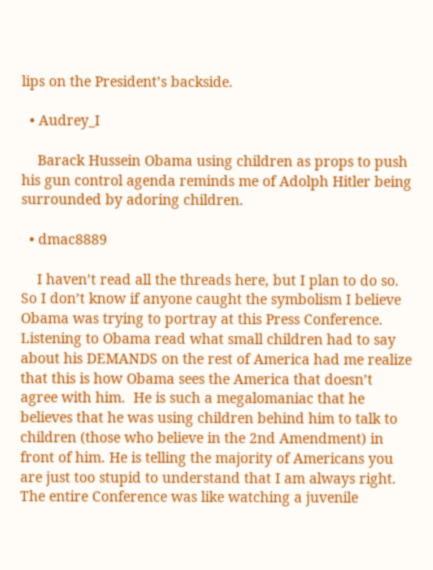lips on the President’s backside.

  • Audrey_I

    Barack Hussein Obama using children as props to push his gun control agenda reminds me of Adolph Hitler being surrounded by adoring children.

  • dmac8889

    I haven’t read all the threads here, but I plan to do so.  So I don’t know if anyone caught the symbolism I believe Obama was trying to portray at this Press Conference.  Listening to Obama read what small children had to say about his DEMANDS on the rest of America had me realize that this is how Obama sees the America that doesn’t agree with him.  He is such a megalomaniac that he believes that he was using children behind him to talk to children (those who believe in the 2nd Amendment) in front of him. He is telling the majority of Americans you are just too stupid to understand that I am always right. The entire Conference was like watching a juvenile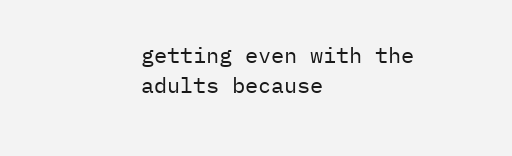getting even with the adults because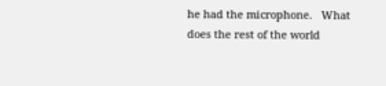he had the microphone.   What does the rest of the world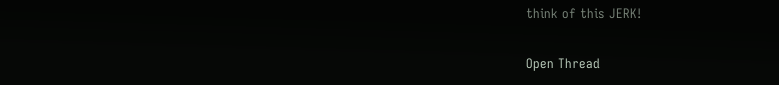think of this JERK!

Open Thread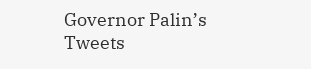Governor Palin’s Tweets